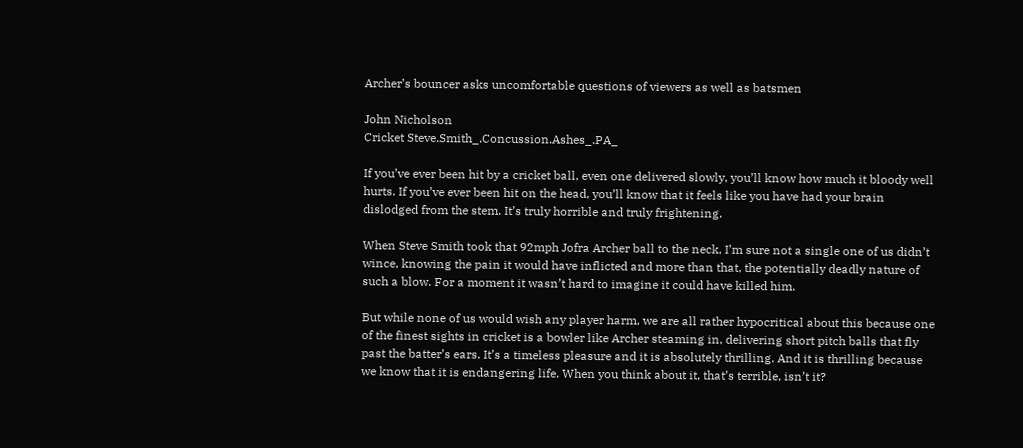Archer’s bouncer asks uncomfortable questions of viewers as well as batsmen

John Nicholson
Cricket Steve.Smith_.Concussion.Ashes_.PA_

If you’ve ever been hit by a cricket ball, even one delivered slowly, you’ll know how much it bloody well hurts. If you’ve ever been hit on the head, you’ll know that it feels like you have had your brain dislodged from the stem. It’s truly horrible and truly frightening.

When Steve Smith took that 92mph Jofra Archer ball to the neck, I’m sure not a single one of us didn’t wince, knowing the pain it would have inflicted and more than that, the potentially deadly nature of such a blow. For a moment it wasn’t hard to imagine it could have killed him.

But while none of us would wish any player harm, we are all rather hypocritical about this because one of the finest sights in cricket is a bowler like Archer steaming in, delivering short pitch balls that fly past the batter’s ears. It’s a timeless pleasure and it is absolutely thrilling. And it is thrilling because we know that it is endangering life. When you think about it, that’s terrible, isn’t it?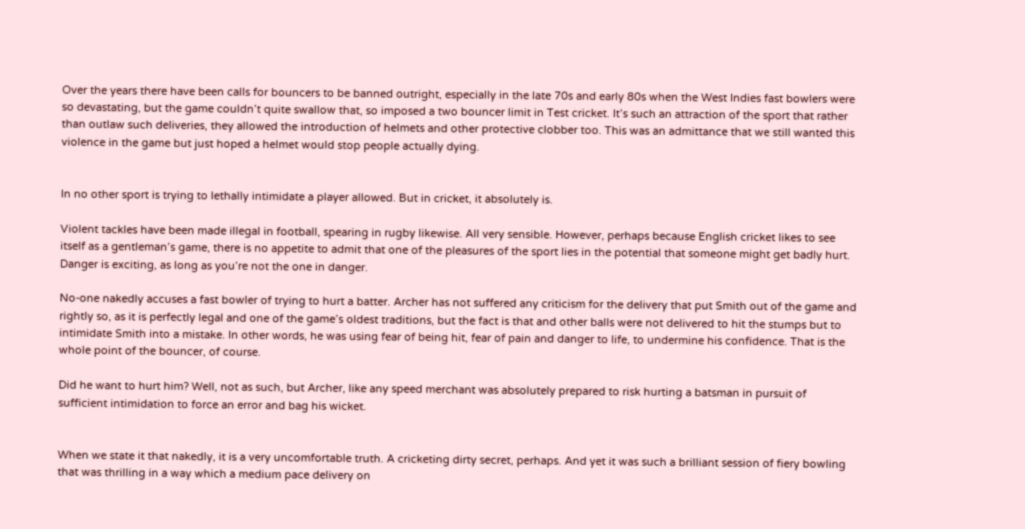Over the years there have been calls for bouncers to be banned outright, especially in the late 70s and early 80s when the West Indies fast bowlers were so devastating, but the game couldn’t quite swallow that, so imposed a two bouncer limit in Test cricket. It’s such an attraction of the sport that rather than outlaw such deliveries, they allowed the introduction of helmets and other protective clobber too. This was an admittance that we still wanted this violence in the game but just hoped a helmet would stop people actually dying.


In no other sport is trying to lethally intimidate a player allowed. But in cricket, it absolutely is.

Violent tackles have been made illegal in football, spearing in rugby likewise. All very sensible. However, perhaps because English cricket likes to see itself as a gentleman’s game, there is no appetite to admit that one of the pleasures of the sport lies in the potential that someone might get badly hurt. Danger is exciting, as long as you’re not the one in danger.

No-one nakedly accuses a fast bowler of trying to hurt a batter. Archer has not suffered any criticism for the delivery that put Smith out of the game and rightly so, as it is perfectly legal and one of the game’s oldest traditions, but the fact is that and other balls were not delivered to hit the stumps but to intimidate Smith into a mistake. In other words, he was using fear of being hit, fear of pain and danger to life, to undermine his confidence. That is the whole point of the bouncer, of course.

Did he want to hurt him? Well, not as such, but Archer, like any speed merchant was absolutely prepared to risk hurting a batsman in pursuit of sufficient intimidation to force an error and bag his wicket.


When we state it that nakedly, it is a very uncomfortable truth. A cricketing dirty secret, perhaps. And yet it was such a brilliant session of fiery bowling that was thrilling in a way which a medium pace delivery on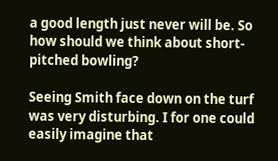a good length just never will be. So how should we think about short-pitched bowling?

Seeing Smith face down on the turf was very disturbing. I for one could easily imagine that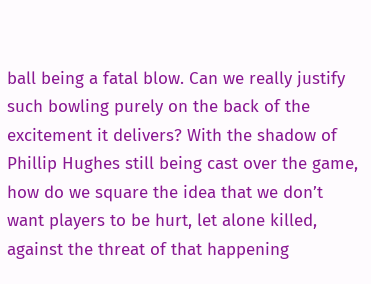ball being a fatal blow. Can we really justify such bowling purely on the back of the excitement it delivers? With the shadow of Phillip Hughes still being cast over the game, how do we square the idea that we don’t want players to be hurt, let alone killed, against the threat of that happening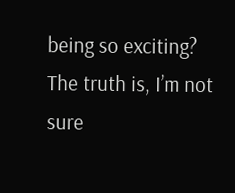being so exciting? The truth is, I’m not sure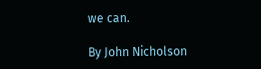we can.

By John Nicholson